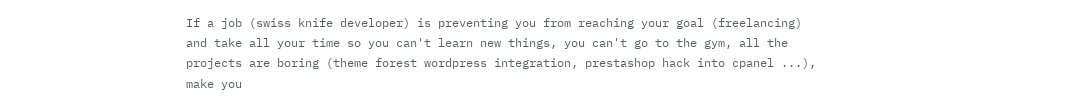If a job (swiss knife developer) is preventing you from reaching your goal (freelancing) and take all your time so you can't learn new things, you can't go to the gym, all the projects are boring (theme forest wordpress integration, prestashop hack into cpanel ...), make you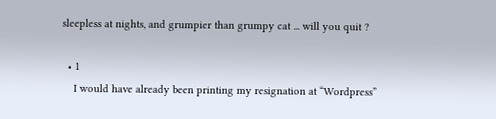sleepless at nights, and grumpier than grumpy cat ... will you quit ?

  • 1
    I would have already been printing my resignation at “Wordpress”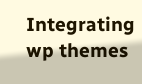Integrating wp themes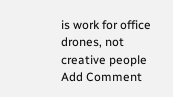is work for office drones, not creative people
Add Comment